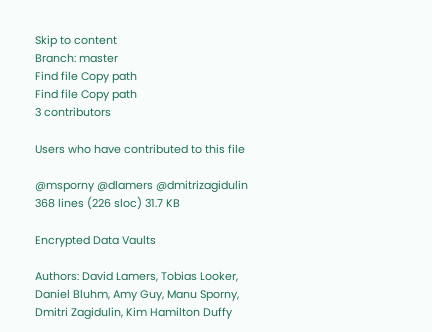Skip to content
Branch: master
Find file Copy path
Find file Copy path
3 contributors

Users who have contributed to this file

@msporny @dlamers @dmitrizagidulin
368 lines (226 sloc) 31.7 KB

Encrypted Data Vaults

Authors: David Lamers, Tobias Looker, Daniel Bluhm, Amy Guy, Manu Sporny, Dmitri Zagidulin, Kim Hamilton Duffy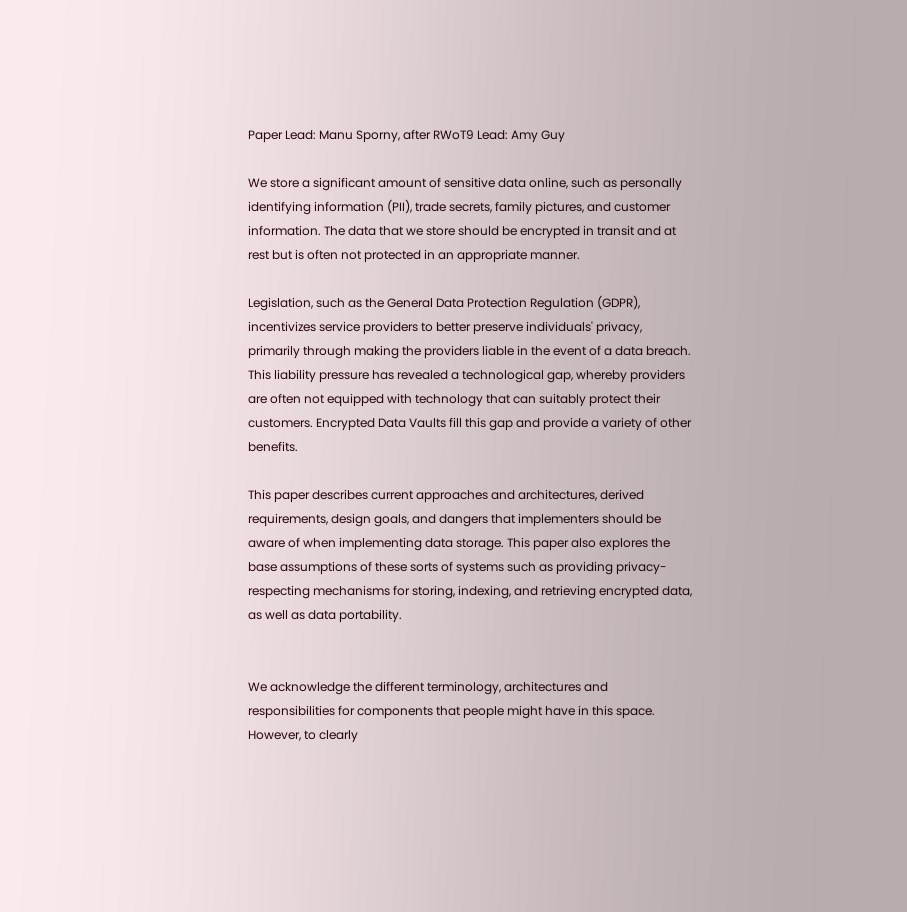Paper Lead: Manu Sporny, after RWoT9 Lead: Amy Guy

We store a significant amount of sensitive data online, such as personally identifying information (PII), trade secrets, family pictures, and customer information. The data that we store should be encrypted in transit and at rest but is often not protected in an appropriate manner.

Legislation, such as the General Data Protection Regulation (GDPR), incentivizes service providers to better preserve individuals' privacy, primarily through making the providers liable in the event of a data breach. This liability pressure has revealed a technological gap, whereby providers are often not equipped with technology that can suitably protect their customers. Encrypted Data Vaults fill this gap and provide a variety of other benefits.

This paper describes current approaches and architectures, derived requirements, design goals, and dangers that implementers should be aware of when implementing data storage. This paper also explores the base assumptions of these sorts of systems such as providing privacy-respecting mechanisms for storing, indexing, and retrieving encrypted data, as well as data portability.


We acknowledge the different terminology, architectures and responsibilities for components that people might have in this space. However, to clearly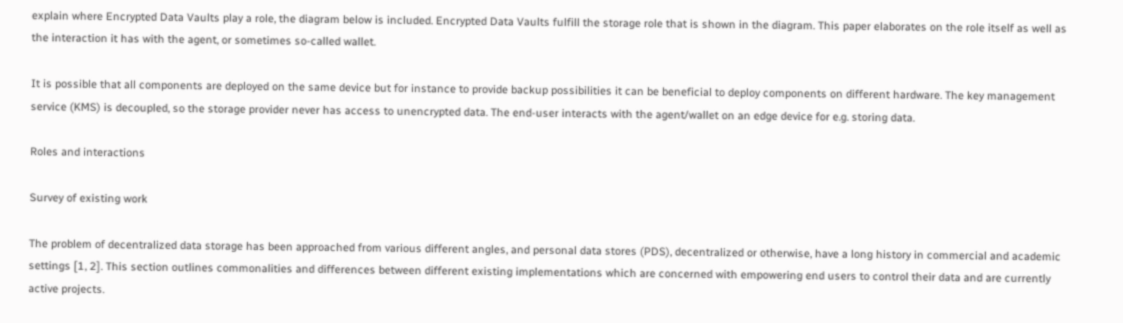explain where Encrypted Data Vaults play a role, the diagram below is included. Encrypted Data Vaults fulfill the storage role that is shown in the diagram. This paper elaborates on the role itself as well as the interaction it has with the agent, or sometimes so-called wallet.

It is possible that all components are deployed on the same device but for instance to provide backup possibilities it can be beneficial to deploy components on different hardware. The key management service (KMS) is decoupled, so the storage provider never has access to unencrypted data. The end-user interacts with the agent/wallet on an edge device for e.g. storing data.

Roles and interactions

Survey of existing work

The problem of decentralized data storage has been approached from various different angles, and personal data stores (PDS), decentralized or otherwise, have a long history in commercial and academic settings [1, 2]. This section outlines commonalities and differences between different existing implementations which are concerned with empowering end users to control their data and are currently active projects.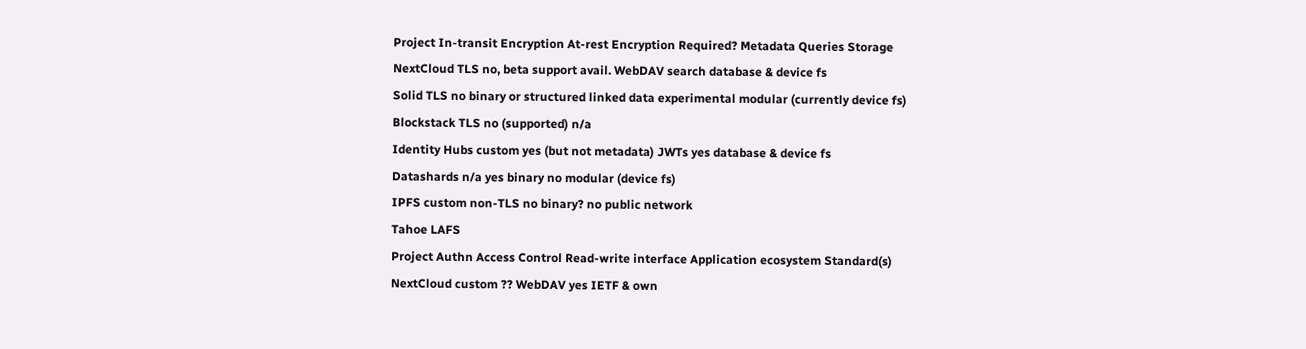Project In-transit Encryption At-rest Encryption Required? Metadata Queries Storage
NextCloud TLS no, beta support avail. WebDAV search database & device fs
Solid TLS no binary or structured linked data experimental modular (currently device fs)
Blockstack TLS no (supported) n/a
Identity Hubs custom yes (but not metadata) JWTs yes database & device fs
Datashards n/a yes binary no modular (device fs)
IPFS custom non-TLS no binary? no public network
Tahoe LAFS
Project Authn Access Control Read-write interface Application ecosystem Standard(s)
NextCloud custom ?? WebDAV yes IETF & own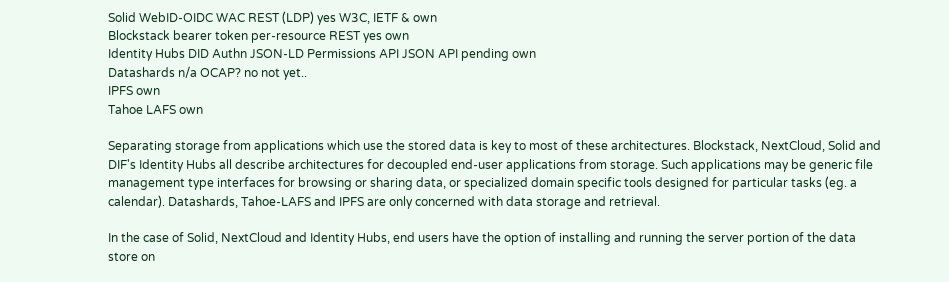Solid WebID-OIDC WAC REST (LDP) yes W3C, IETF & own
Blockstack bearer token per-resource REST yes own
Identity Hubs DID Authn JSON-LD Permissions API JSON API pending own
Datashards n/a OCAP? no not yet..
IPFS own
Tahoe LAFS own

Separating storage from applications which use the stored data is key to most of these architectures. Blockstack, NextCloud, Solid and DIF's Identity Hubs all describe architectures for decoupled end-user applications from storage. Such applications may be generic file management type interfaces for browsing or sharing data, or specialized domain specific tools designed for particular tasks (eg. a calendar). Datashards, Tahoe-LAFS and IPFS are only concerned with data storage and retrieval.

In the case of Solid, NextCloud and Identity Hubs, end users have the option of installing and running the server portion of the data store on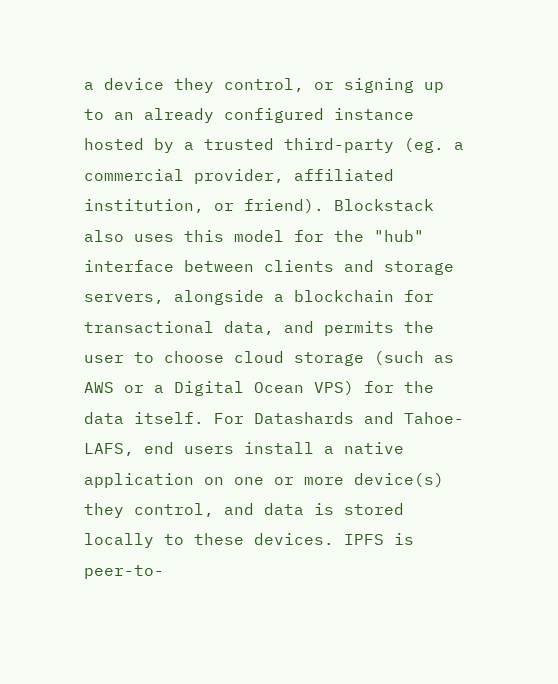a device they control, or signing up to an already configured instance hosted by a trusted third-party (eg. a commercial provider, affiliated institution, or friend). Blockstack also uses this model for the "hub" interface between clients and storage servers, alongside a blockchain for transactional data, and permits the user to choose cloud storage (such as AWS or a Digital Ocean VPS) for the data itself. For Datashards and Tahoe-LAFS, end users install a native application on one or more device(s) they control, and data is stored locally to these devices. IPFS is peer-to-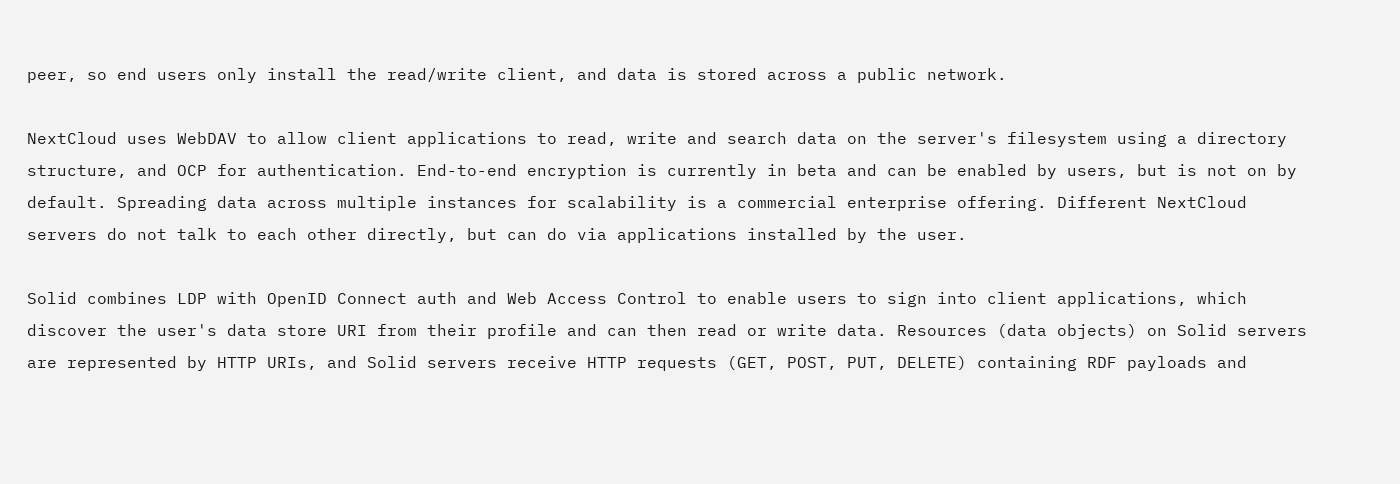peer, so end users only install the read/write client, and data is stored across a public network.

NextCloud uses WebDAV to allow client applications to read, write and search data on the server's filesystem using a directory structure, and OCP for authentication. End-to-end encryption is currently in beta and can be enabled by users, but is not on by default. Spreading data across multiple instances for scalability is a commercial enterprise offering. Different NextCloud servers do not talk to each other directly, but can do via applications installed by the user.

Solid combines LDP with OpenID Connect auth and Web Access Control to enable users to sign into client applications, which discover the user's data store URI from their profile and can then read or write data. Resources (data objects) on Solid servers are represented by HTTP URIs, and Solid servers receive HTTP requests (GET, POST, PUT, DELETE) containing RDF payloads and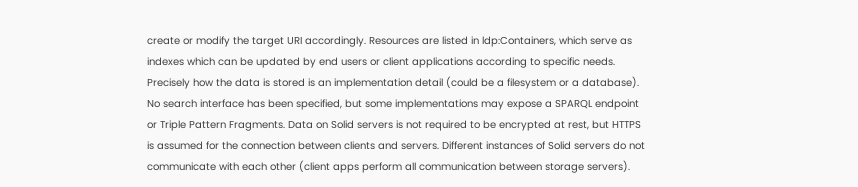create or modify the target URI accordingly. Resources are listed in ldp:Containers, which serve as indexes which can be updated by end users or client applications according to specific needs. Precisely how the data is stored is an implementation detail (could be a filesystem or a database). No search interface has been specified, but some implementations may expose a SPARQL endpoint or Triple Pattern Fragments. Data on Solid servers is not required to be encrypted at rest, but HTTPS is assumed for the connection between clients and servers. Different instances of Solid servers do not communicate with each other (client apps perform all communication between storage servers).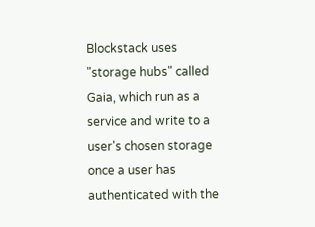Blockstack uses "storage hubs" called Gaia, which run as a service and write to a user's chosen storage once a user has authenticated with the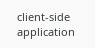client-side application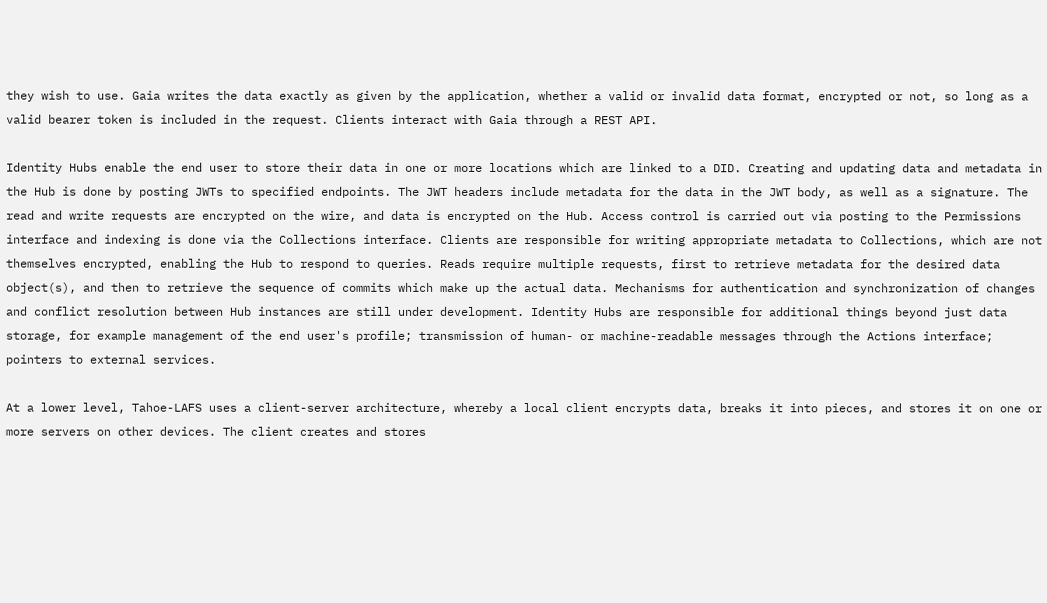they wish to use. Gaia writes the data exactly as given by the application, whether a valid or invalid data format, encrypted or not, so long as a valid bearer token is included in the request. Clients interact with Gaia through a REST API.

Identity Hubs enable the end user to store their data in one or more locations which are linked to a DID. Creating and updating data and metadata in the Hub is done by posting JWTs to specified endpoints. The JWT headers include metadata for the data in the JWT body, as well as a signature. The read and write requests are encrypted on the wire, and data is encrypted on the Hub. Access control is carried out via posting to the Permissions interface and indexing is done via the Collections interface. Clients are responsible for writing appropriate metadata to Collections, which are not themselves encrypted, enabling the Hub to respond to queries. Reads require multiple requests, first to retrieve metadata for the desired data object(s), and then to retrieve the sequence of commits which make up the actual data. Mechanisms for authentication and synchronization of changes and conflict resolution between Hub instances are still under development. Identity Hubs are responsible for additional things beyond just data storage, for example management of the end user's profile; transmission of human- or machine-readable messages through the Actions interface; pointers to external services.

At a lower level, Tahoe-LAFS uses a client-server architecture, whereby a local client encrypts data, breaks it into pieces, and stores it on one or more servers on other devices. The client creates and stores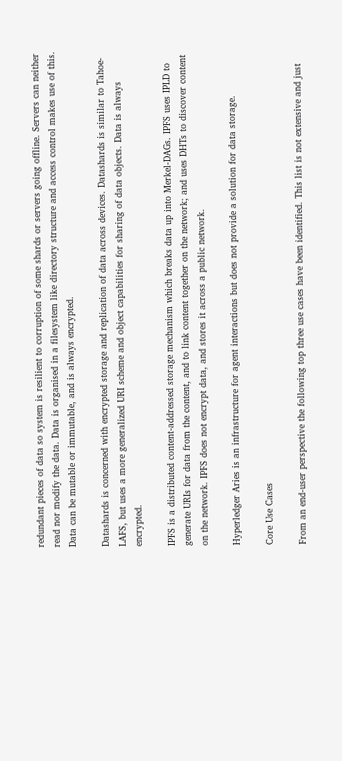redundant pieces of data so system is resilient to corruption of some shards or servers going offline. Servers can neither read nor modify the data. Data is organised in a filesystem like directory structure and access control makes use of this. Data can be mutable or immutable, and is always encrypted.

Datashards is concerned with encrypted storage and replication of data across devices. Datashards is similar to Tahoe-LAFS, but uses a more generalized URI scheme and object capabilities for sharing of data objects. Data is always encrypted.

IPFS is a distributed content-addressed storage mechanism which breaks data up into Merkel-DAGs. IPFS uses IPLD to generate URIs for data from the content, and to link content together on the network; and uses DHTs to discover content on the network. IPFS does not encrypt data, and stores it across a public network.

Hyperledger Aries is an infrastructure for agent interactions but does not provide a solution for data storage.

Core Use Cases

From an end-user perspective the following top three use cases have been identified. This list is not extensive and just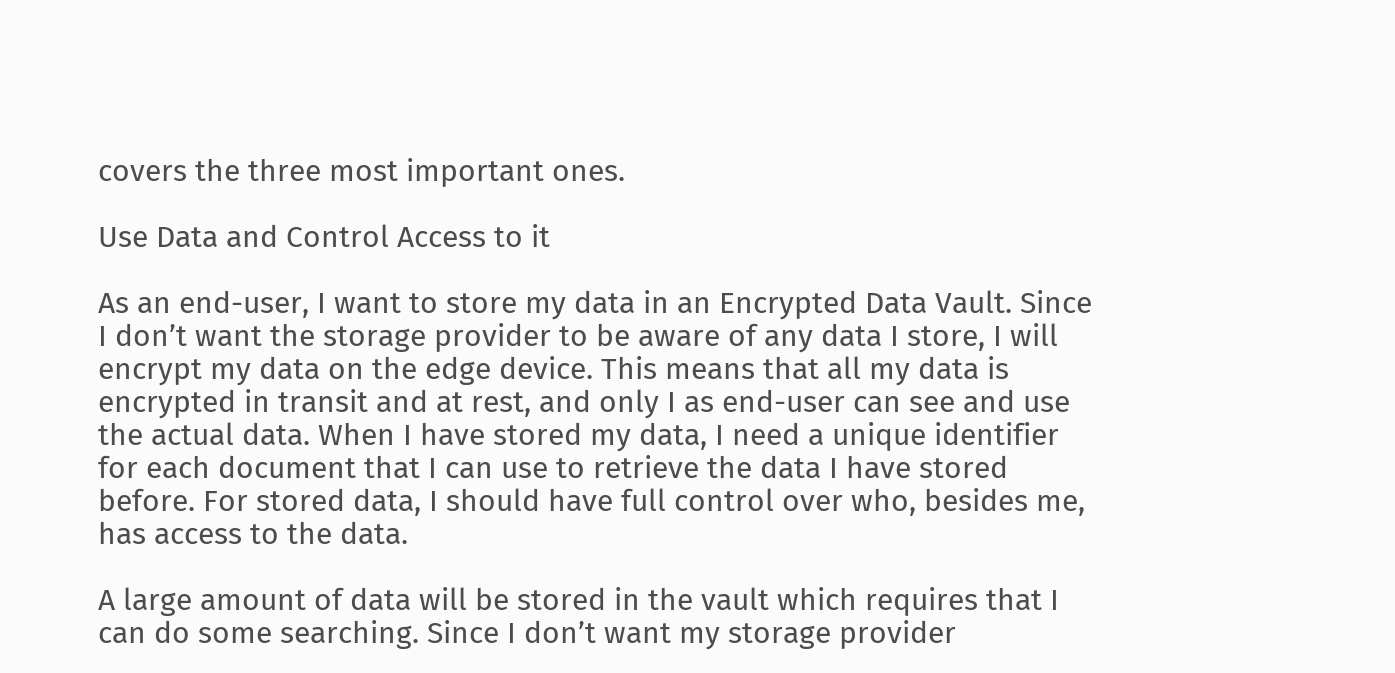covers the three most important ones.

Use Data and Control Access to it

As an end-user, I want to store my data in an Encrypted Data Vault. Since I don’t want the storage provider to be aware of any data I store, I will encrypt my data on the edge device. This means that all my data is encrypted in transit and at rest, and only I as end-user can see and use the actual data. When I have stored my data, I need a unique identifier for each document that I can use to retrieve the data I have stored before. For stored data, I should have full control over who, besides me, has access to the data.

A large amount of data will be stored in the vault which requires that I can do some searching. Since I don’t want my storage provider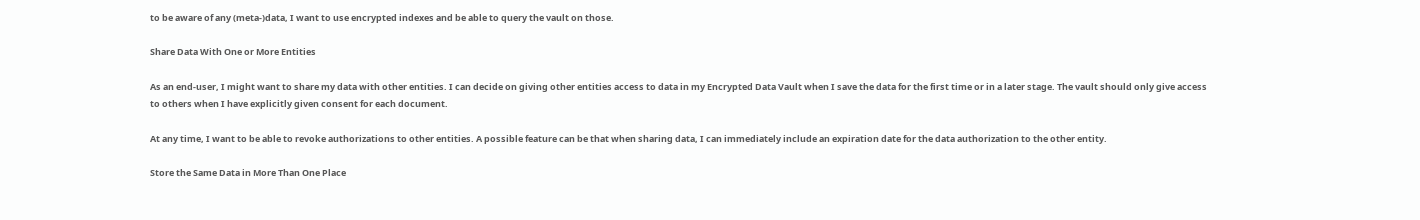to be aware of any (meta-)data, I want to use encrypted indexes and be able to query the vault on those.

Share Data With One or More Entities

As an end-user, I might want to share my data with other entities. I can decide on giving other entities access to data in my Encrypted Data Vault when I save the data for the first time or in a later stage. The vault should only give access to others when I have explicitly given consent for each document.

At any time, I want to be able to revoke authorizations to other entities. A possible feature can be that when sharing data, I can immediately include an expiration date for the data authorization to the other entity.

Store the Same Data in More Than One Place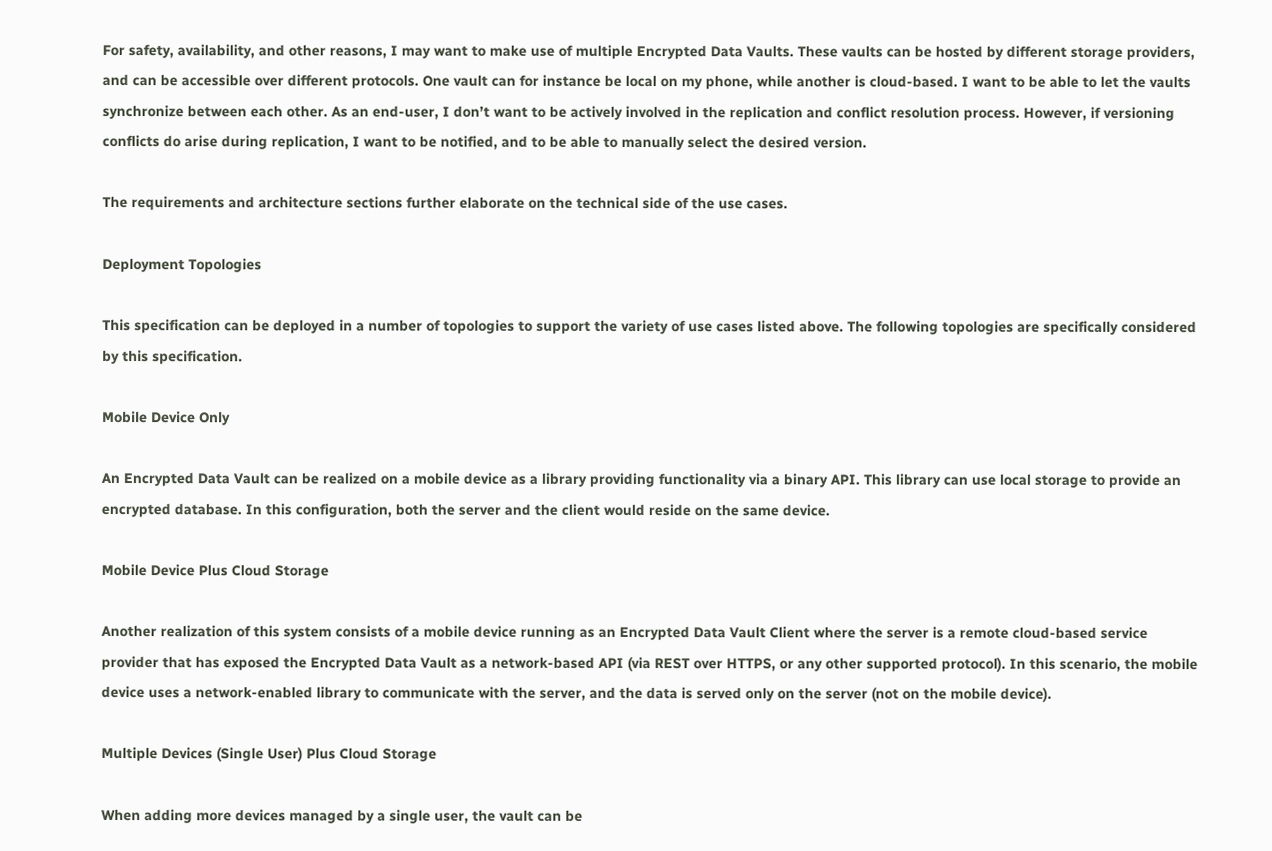For safety, availability, and other reasons, I may want to make use of multiple Encrypted Data Vaults. These vaults can be hosted by different storage providers, and can be accessible over different protocols. One vault can for instance be local on my phone, while another is cloud-based. I want to be able to let the vaults synchronize between each other. As an end-user, I don’t want to be actively involved in the replication and conflict resolution process. However, if versioning conflicts do arise during replication, I want to be notified, and to be able to manually select the desired version.

The requirements and architecture sections further elaborate on the technical side of the use cases.

Deployment Topologies

This specification can be deployed in a number of topologies to support the variety of use cases listed above. The following topologies are specifically considered by this specification.

Mobile Device Only

An Encrypted Data Vault can be realized on a mobile device as a library providing functionality via a binary API. This library can use local storage to provide an encrypted database. In this configuration, both the server and the client would reside on the same device.

Mobile Device Plus Cloud Storage

Another realization of this system consists of a mobile device running as an Encrypted Data Vault Client where the server is a remote cloud-based service provider that has exposed the Encrypted Data Vault as a network-based API (via REST over HTTPS, or any other supported protocol). In this scenario, the mobile device uses a network-enabled library to communicate with the server, and the data is served only on the server (not on the mobile device).

Multiple Devices (Single User) Plus Cloud Storage

When adding more devices managed by a single user, the vault can be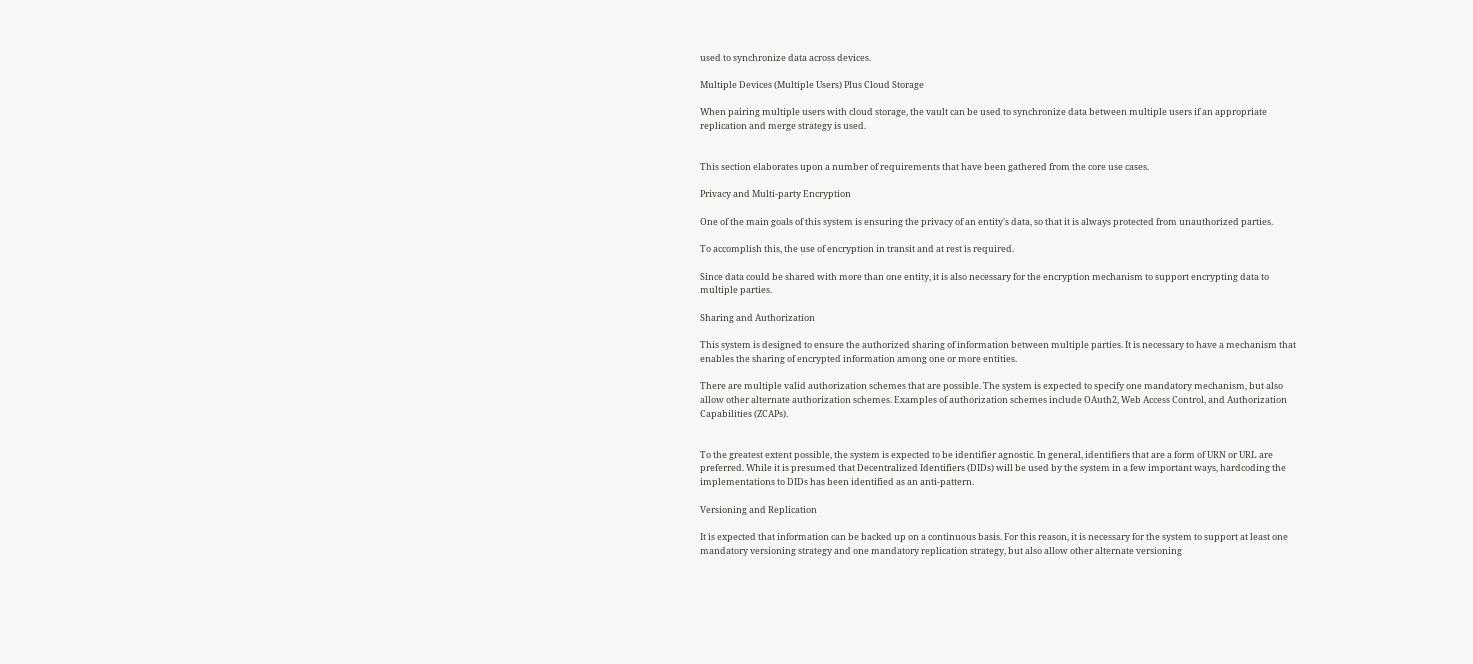used to synchronize data across devices.

Multiple Devices (Multiple Users) Plus Cloud Storage

When pairing multiple users with cloud storage, the vault can be used to synchronize data between multiple users if an appropriate replication and merge strategy is used.


This section elaborates upon a number of requirements that have been gathered from the core use cases.

Privacy and Multi-party Encryption

One of the main goals of this system is ensuring the privacy of an entity's data, so that it is always protected from unauthorized parties.

To accomplish this, the use of encryption in transit and at rest is required.

Since data could be shared with more than one entity, it is also necessary for the encryption mechanism to support encrypting data to multiple parties.

Sharing and Authorization

This system is designed to ensure the authorized sharing of information between multiple parties. It is necessary to have a mechanism that enables the sharing of encrypted information among one or more entities.

There are multiple valid authorization schemes that are possible. The system is expected to specify one mandatory mechanism, but also allow other alternate authorization schemes. Examples of authorization schemes include OAuth2, Web Access Control, and Authorization Capabilities (ZCAPs).


To the greatest extent possible, the system is expected to be identifier agnostic. In general, identifiers that are a form of URN or URL are preferred. While it is presumed that Decentralized Identifiers (DIDs) will be used by the system in a few important ways, hardcoding the implementations to DIDs has been identified as an anti-pattern.

Versioning and Replication

It is expected that information can be backed up on a continuous basis. For this reason, it is necessary for the system to support at least one mandatory versioning strategy and one mandatory replication strategy, but also allow other alternate versioning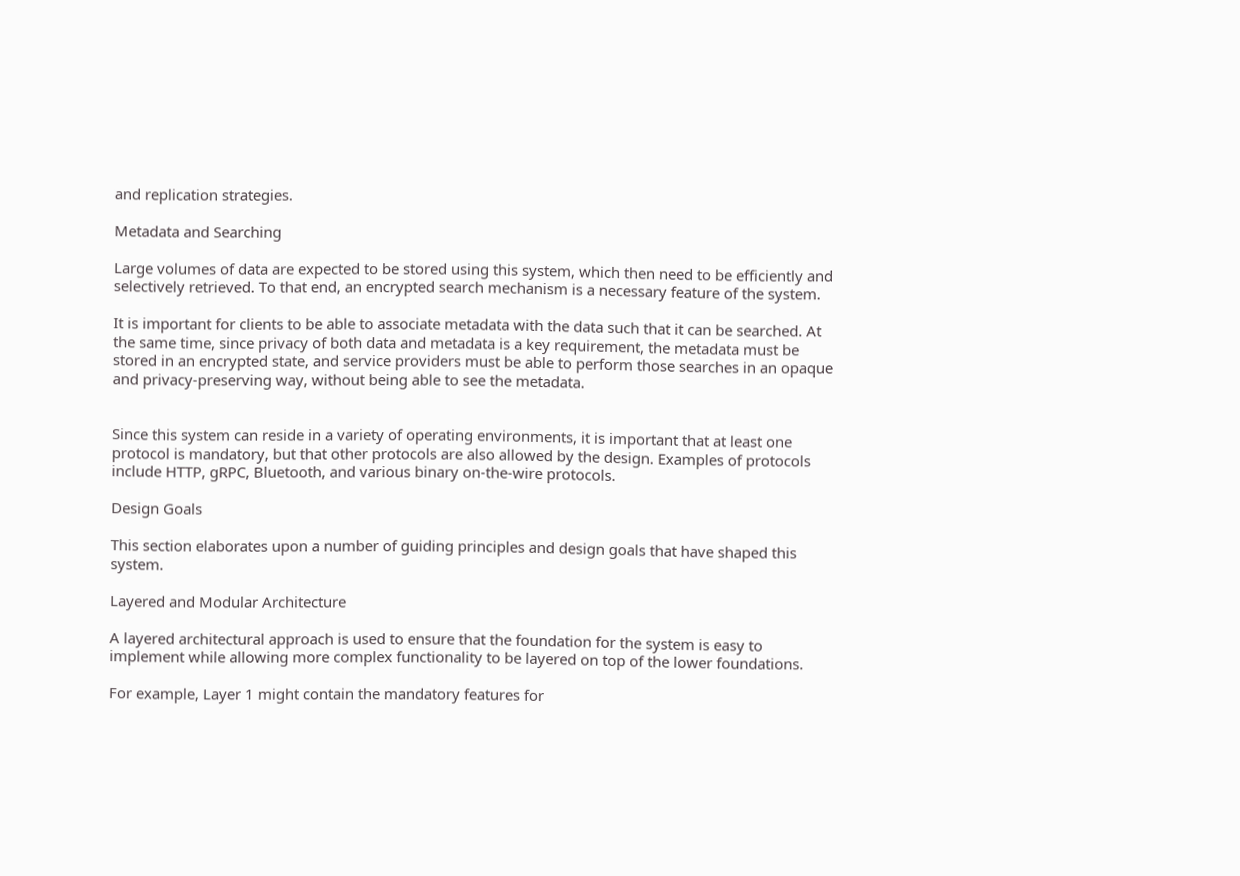and replication strategies.

Metadata and Searching

Large volumes of data are expected to be stored using this system, which then need to be efficiently and selectively retrieved. To that end, an encrypted search mechanism is a necessary feature of the system.

It is important for clients to be able to associate metadata with the data such that it can be searched. At the same time, since privacy of both data and metadata is a key requirement, the metadata must be stored in an encrypted state, and service providers must be able to perform those searches in an opaque and privacy-preserving way, without being able to see the metadata.


Since this system can reside in a variety of operating environments, it is important that at least one protocol is mandatory, but that other protocols are also allowed by the design. Examples of protocols include HTTP, gRPC, Bluetooth, and various binary on-the-wire protocols.

Design Goals

This section elaborates upon a number of guiding principles and design goals that have shaped this system.

Layered and Modular Architecture

A layered architectural approach is used to ensure that the foundation for the system is easy to implement while allowing more complex functionality to be layered on top of the lower foundations.

For example, Layer 1 might contain the mandatory features for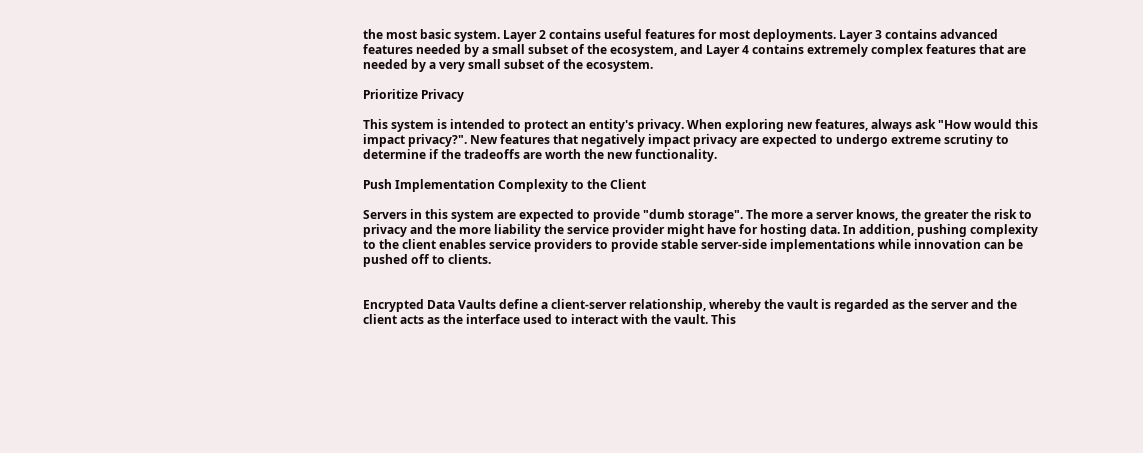the most basic system. Layer 2 contains useful features for most deployments. Layer 3 contains advanced features needed by a small subset of the ecosystem, and Layer 4 contains extremely complex features that are needed by a very small subset of the ecosystem.

Prioritize Privacy

This system is intended to protect an entity's privacy. When exploring new features, always ask "How would this impact privacy?". New features that negatively impact privacy are expected to undergo extreme scrutiny to determine if the tradeoffs are worth the new functionality.

Push Implementation Complexity to the Client

Servers in this system are expected to provide "dumb storage". The more a server knows, the greater the risk to privacy and the more liability the service provider might have for hosting data. In addition, pushing complexity to the client enables service providers to provide stable server-side implementations while innovation can be pushed off to clients.


Encrypted Data Vaults define a client-server relationship, whereby the vault is regarded as the server and the client acts as the interface used to interact with the vault. This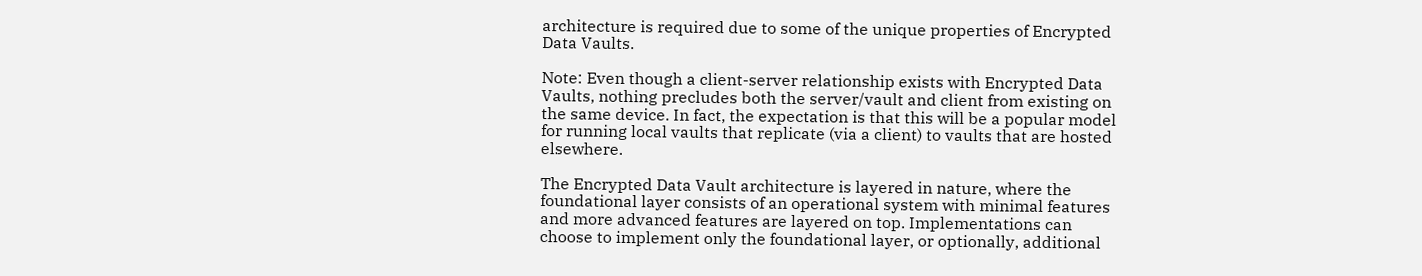architecture is required due to some of the unique properties of Encrypted Data Vaults.

Note: Even though a client-server relationship exists with Encrypted Data Vaults, nothing precludes both the server/vault and client from existing on the same device. In fact, the expectation is that this will be a popular model for running local vaults that replicate (via a client) to vaults that are hosted elsewhere.

The Encrypted Data Vault architecture is layered in nature, where the foundational layer consists of an operational system with minimal features and more advanced features are layered on top. Implementations can choose to implement only the foundational layer, or optionally, additional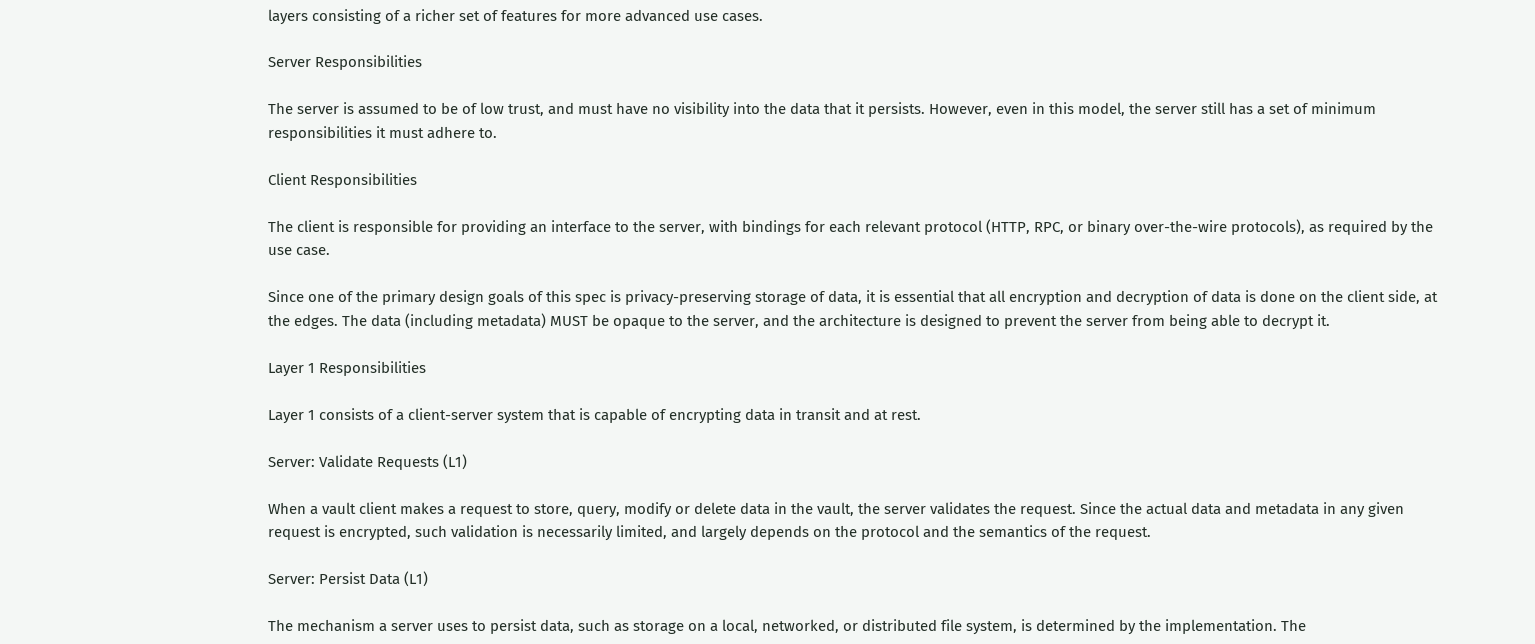layers consisting of a richer set of features for more advanced use cases.

Server Responsibilities

The server is assumed to be of low trust, and must have no visibility into the data that it persists. However, even in this model, the server still has a set of minimum responsibilities it must adhere to.

Client Responsibilities

The client is responsible for providing an interface to the server, with bindings for each relevant protocol (HTTP, RPC, or binary over-the-wire protocols), as required by the use case.

Since one of the primary design goals of this spec is privacy-preserving storage of data, it is essential that all encryption and decryption of data is done on the client side, at the edges. The data (including metadata) MUST be opaque to the server, and the architecture is designed to prevent the server from being able to decrypt it.

Layer 1 Responsibilities

Layer 1 consists of a client-server system that is capable of encrypting data in transit and at rest.

Server: Validate Requests (L1)

When a vault client makes a request to store, query, modify or delete data in the vault, the server validates the request. Since the actual data and metadata in any given request is encrypted, such validation is necessarily limited, and largely depends on the protocol and the semantics of the request.

Server: Persist Data (L1)

The mechanism a server uses to persist data, such as storage on a local, networked, or distributed file system, is determined by the implementation. The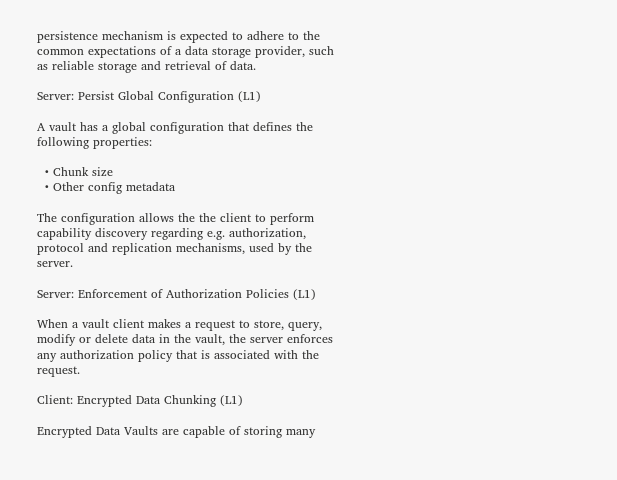persistence mechanism is expected to adhere to the common expectations of a data storage provider, such as reliable storage and retrieval of data.

Server: Persist Global Configuration (L1)

A vault has a global configuration that defines the following properties:

  • Chunk size
  • Other config metadata

The configuration allows the the client to perform capability discovery regarding e.g. authorization, protocol and replication mechanisms, used by the server.

Server: Enforcement of Authorization Policies (L1)

When a vault client makes a request to store, query, modify or delete data in the vault, the server enforces any authorization policy that is associated with the request.

Client: Encrypted Data Chunking (L1)

Encrypted Data Vaults are capable of storing many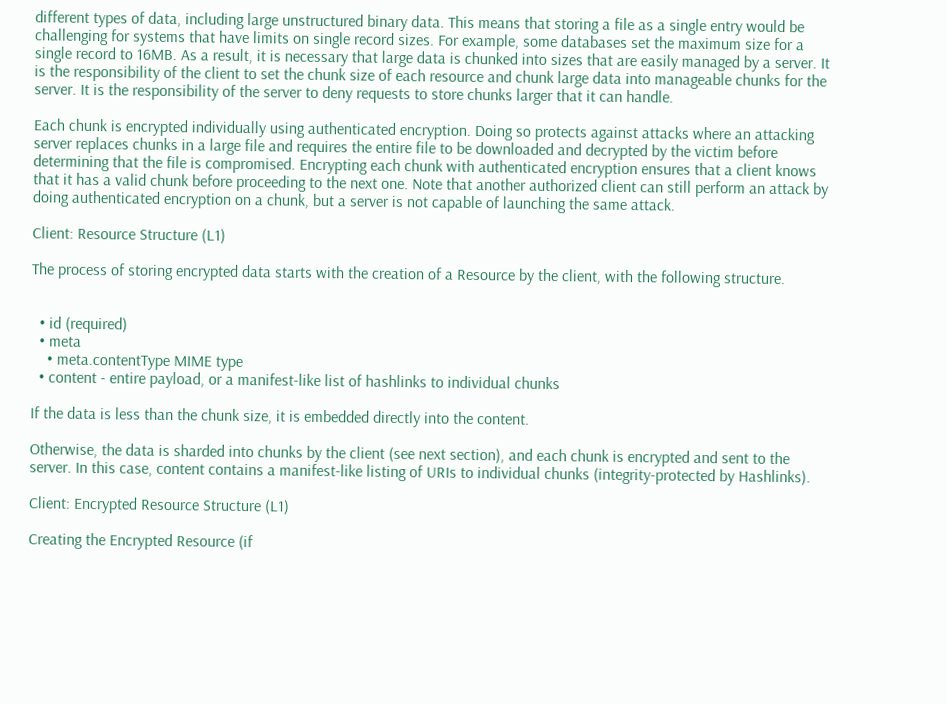different types of data, including large unstructured binary data. This means that storing a file as a single entry would be challenging for systems that have limits on single record sizes. For example, some databases set the maximum size for a single record to 16MB. As a result, it is necessary that large data is chunked into sizes that are easily managed by a server. It is the responsibility of the client to set the chunk size of each resource and chunk large data into manageable chunks for the server. It is the responsibility of the server to deny requests to store chunks larger that it can handle.

Each chunk is encrypted individually using authenticated encryption. Doing so protects against attacks where an attacking server replaces chunks in a large file and requires the entire file to be downloaded and decrypted by the victim before determining that the file is compromised. Encrypting each chunk with authenticated encryption ensures that a client knows that it has a valid chunk before proceeding to the next one. Note that another authorized client can still perform an attack by doing authenticated encryption on a chunk, but a server is not capable of launching the same attack.

Client: Resource Structure (L1)

The process of storing encrypted data starts with the creation of a Resource by the client, with the following structure.


  • id (required)
  • meta
    • meta.contentType MIME type
  • content - entire payload, or a manifest-like list of hashlinks to individual chunks

If the data is less than the chunk size, it is embedded directly into the content.

Otherwise, the data is sharded into chunks by the client (see next section), and each chunk is encrypted and sent to the server. In this case, content contains a manifest-like listing of URIs to individual chunks (integrity-protected by Hashlinks).

Client: Encrypted Resource Structure (L1)

Creating the Encrypted Resource (if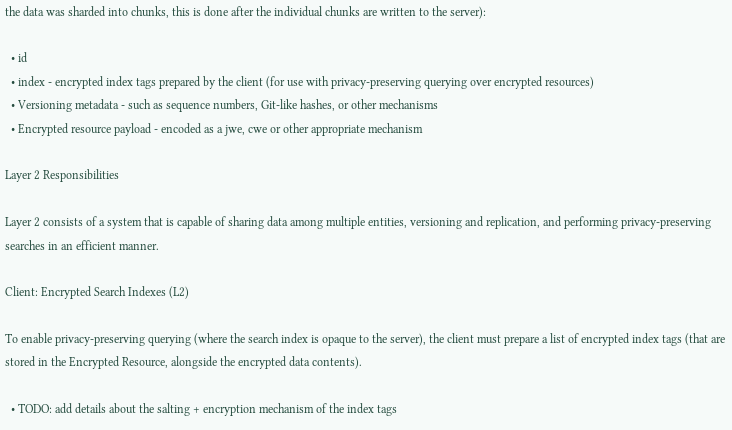the data was sharded into chunks, this is done after the individual chunks are written to the server):

  • id
  • index - encrypted index tags prepared by the client (for use with privacy-preserving querying over encrypted resources)
  • Versioning metadata - such as sequence numbers, Git-like hashes, or other mechanisms
  • Encrypted resource payload - encoded as a jwe, cwe or other appropriate mechanism

Layer 2 Responsibilities

Layer 2 consists of a system that is capable of sharing data among multiple entities, versioning and replication, and performing privacy-preserving searches in an efficient manner.

Client: Encrypted Search Indexes (L2)

To enable privacy-preserving querying (where the search index is opaque to the server), the client must prepare a list of encrypted index tags (that are stored in the Encrypted Resource, alongside the encrypted data contents).

  • TODO: add details about the salting + encryption mechanism of the index tags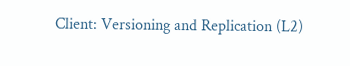Client: Versioning and Replication (L2)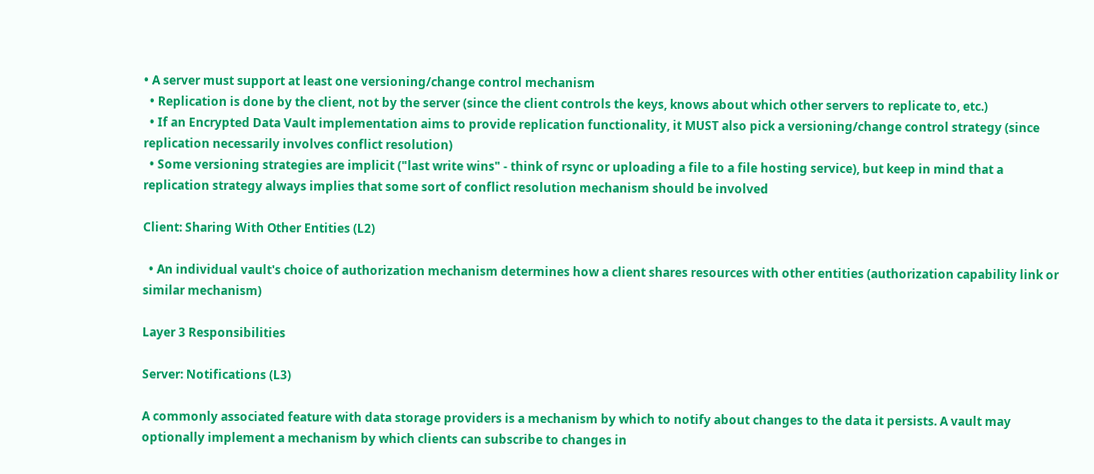• A server must support at least one versioning/change control mechanism
  • Replication is done by the client, not by the server (since the client controls the keys, knows about which other servers to replicate to, etc.)
  • If an Encrypted Data Vault implementation aims to provide replication functionality, it MUST also pick a versioning/change control strategy (since replication necessarily involves conflict resolution)
  • Some versioning strategies are implicit ("last write wins" - think of rsync or uploading a file to a file hosting service), but keep in mind that a replication strategy always implies that some sort of conflict resolution mechanism should be involved

Client: Sharing With Other Entities (L2)

  • An individual vault's choice of authorization mechanism determines how a client shares resources with other entities (authorization capability link or similar mechanism)

Layer 3 Responsibilities

Server: Notifications (L3)

A commonly associated feature with data storage providers is a mechanism by which to notify about changes to the data it persists. A vault may optionally implement a mechanism by which clients can subscribe to changes in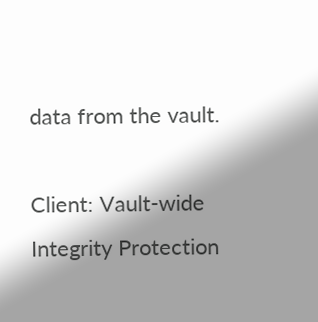data from the vault.

Client: Vault-wide Integrity Protection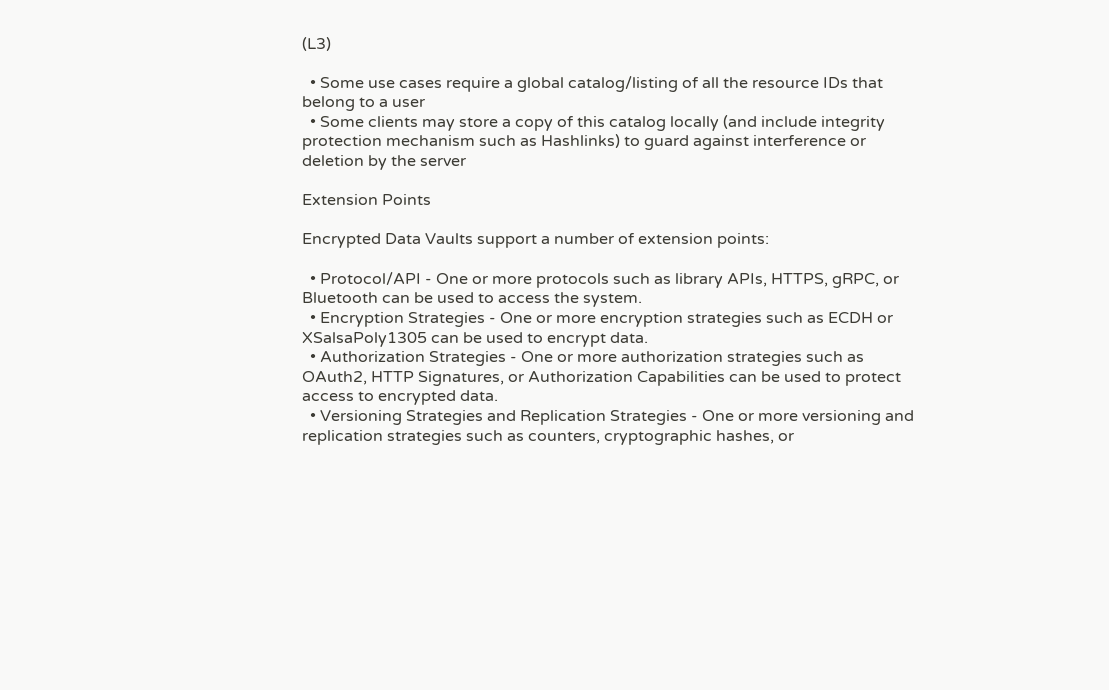(L3)

  • Some use cases require a global catalog/listing of all the resource IDs that belong to a user
  • Some clients may store a copy of this catalog locally (and include integrity protection mechanism such as Hashlinks) to guard against interference or deletion by the server

Extension Points

Encrypted Data Vaults support a number of extension points:

  • Protocol/API - One or more protocols such as library APIs, HTTPS, gRPC, or Bluetooth can be used to access the system.
  • Encryption Strategies - One or more encryption strategies such as ECDH or XSalsaPoly1305 can be used to encrypt data.
  • Authorization Strategies - One or more authorization strategies such as OAuth2, HTTP Signatures, or Authorization Capabilities can be used to protect access to encrypted data.
  • Versioning Strategies and Replication Strategies - One or more versioning and replication strategies such as counters, cryptographic hashes, or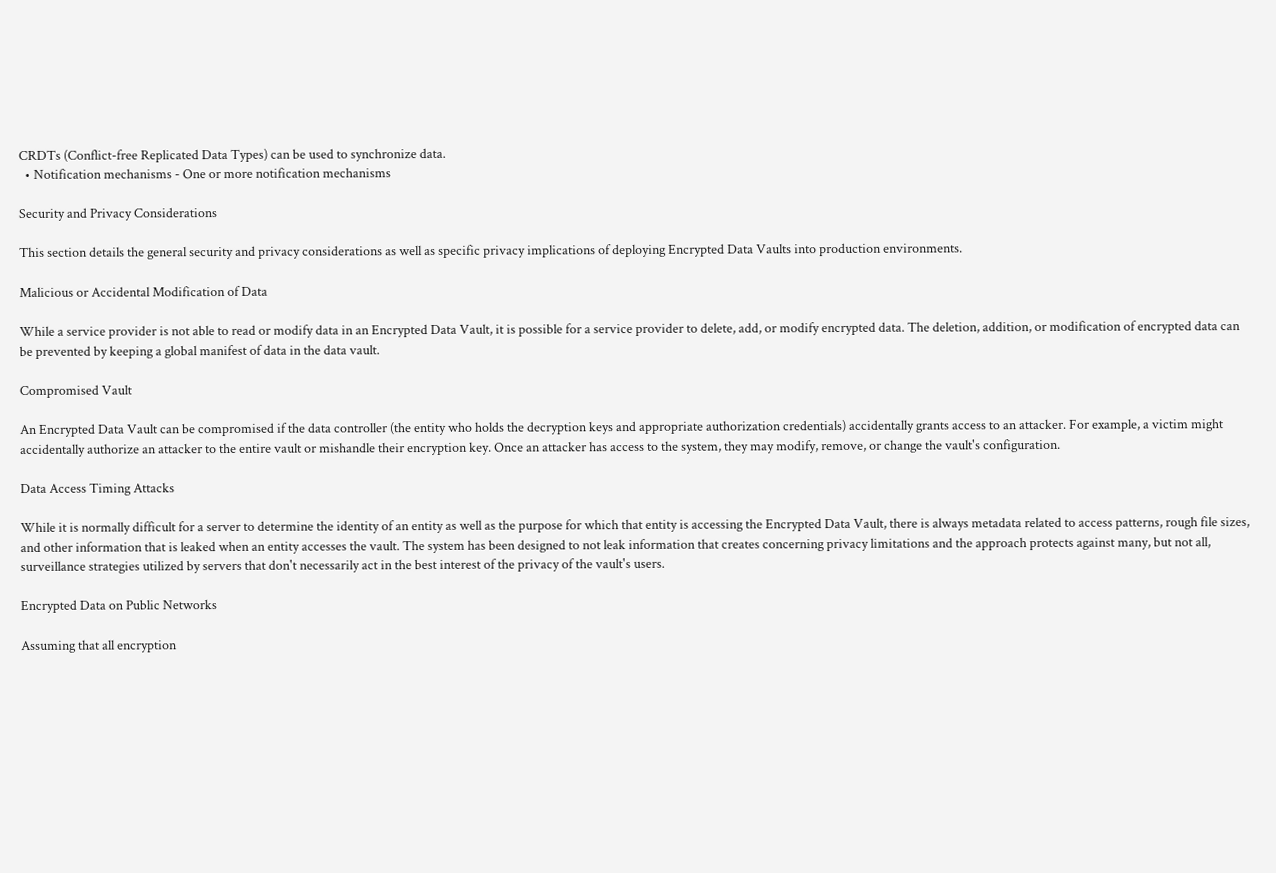CRDTs (Conflict-free Replicated Data Types) can be used to synchronize data.
  • Notification mechanisms - One or more notification mechanisms

Security and Privacy Considerations

This section details the general security and privacy considerations as well as specific privacy implications of deploying Encrypted Data Vaults into production environments.

Malicious or Accidental Modification of Data

While a service provider is not able to read or modify data in an Encrypted Data Vault, it is possible for a service provider to delete, add, or modify encrypted data. The deletion, addition, or modification of encrypted data can be prevented by keeping a global manifest of data in the data vault.

Compromised Vault

An Encrypted Data Vault can be compromised if the data controller (the entity who holds the decryption keys and appropriate authorization credentials) accidentally grants access to an attacker. For example, a victim might accidentally authorize an attacker to the entire vault or mishandle their encryption key. Once an attacker has access to the system, they may modify, remove, or change the vault's configuration.

Data Access Timing Attacks

While it is normally difficult for a server to determine the identity of an entity as well as the purpose for which that entity is accessing the Encrypted Data Vault, there is always metadata related to access patterns, rough file sizes, and other information that is leaked when an entity accesses the vault. The system has been designed to not leak information that creates concerning privacy limitations and the approach protects against many, but not all, surveillance strategies utilized by servers that don't necessarily act in the best interest of the privacy of the vault's users.

Encrypted Data on Public Networks

Assuming that all encryption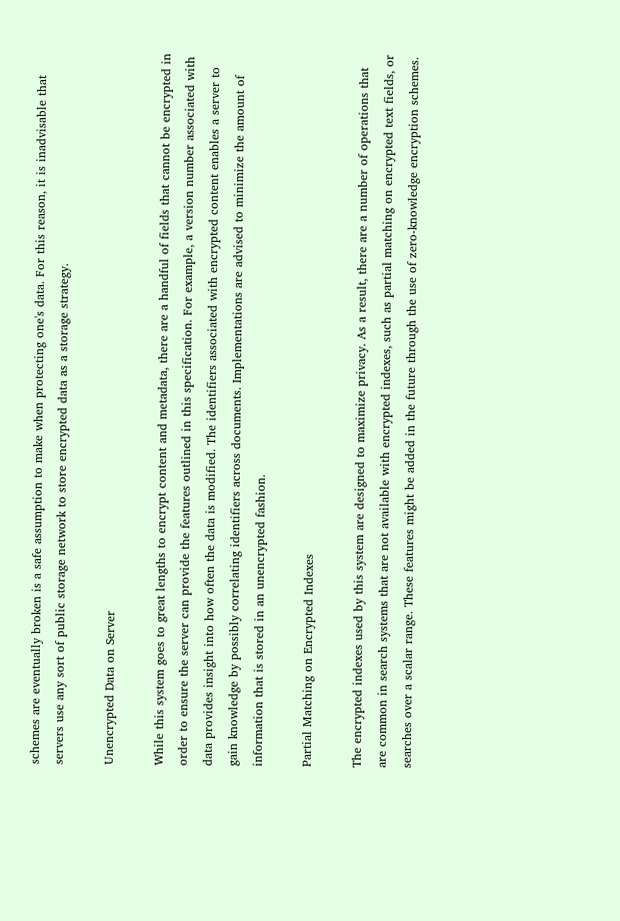schemes are eventually broken is a safe assumption to make when protecting one's data. For this reason, it is inadvisable that servers use any sort of public storage network to store encrypted data as a storage strategy.

Unencrypted Data on Server

While this system goes to great lengths to encrypt content and metadata, there are a handful of fields that cannot be encrypted in order to ensure the server can provide the features outlined in this specification. For example, a version number associated with data provides insight into how often the data is modified. The identifiers associated with encrypted content enables a server to gain knowledge by possibly correlating identifiers across documents. Implementations are advised to minimize the amount of information that is stored in an unencrypted fashion.

Partial Matching on Encrypted Indexes

The encrypted indexes used by this system are designed to maximize privacy. As a result, there are a number of operations that are common in search systems that are not available with encrypted indexes, such as partial matching on encrypted text fields, or searches over a scalar range. These features might be added in the future through the use of zero-knowledge encryption schemes.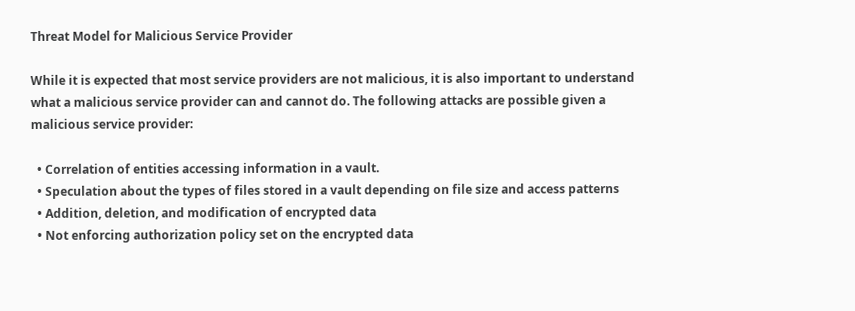Threat Model for Malicious Service Provider

While it is expected that most service providers are not malicious, it is also important to understand what a malicious service provider can and cannot do. The following attacks are possible given a malicious service provider:

  • Correlation of entities accessing information in a vault.
  • Speculation about the types of files stored in a vault depending on file size and access patterns
  • Addition, deletion, and modification of encrypted data
  • Not enforcing authorization policy set on the encrypted data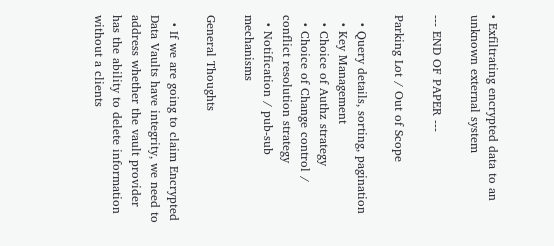• Exfiltrating encrypted data to an unknown external system

--- END OF PAPER ---

Parking Lot / Out of Scope

  • Query details, sorting, pagination
  • Key Management
  • Choice of Authz strategy
  • Choice of Change control / conflict resolution strategy
  • Notification / pub-sub mechanisms

General Thoughts

  • If we are going to claim Encrypted Data Vaults have integrity, we need to address whether the vault provider has the ability to delete information without a clients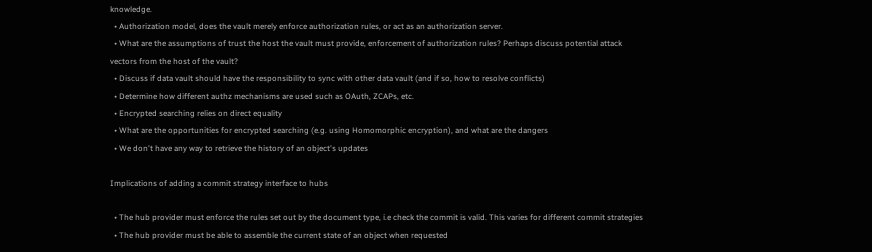knowledge.
  • Authorization model, does the vault merely enforce authorization rules, or act as an authorization server.
  • What are the assumptions of trust the host the vault must provide, enforcement of authorization rules? Perhaps discuss potential attack vectors from the host of the vault?
  • Discuss if data vault should have the responsibility to sync with other data vault (and if so, how to resolve conflicts)
  • Determine how different authz mechanisms are used such as OAuth, ZCAPs, etc.
  • Encrypted searching relies on direct equality
  • What are the opportunities for encrypted searching (e.g. using Homomorphic encryption), and what are the dangers
  • We don't have any way to retrieve the history of an object's updates

Implications of adding a commit strategy interface to hubs

  • The hub provider must enforce the rules set out by the document type, i.e check the commit is valid. This varies for different commit strategies
  • The hub provider must be able to assemble the current state of an object when requested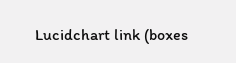Lucidchart link (boxes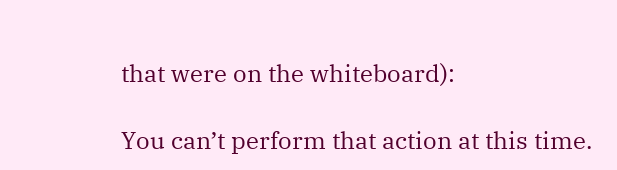that were on the whiteboard):

You can’t perform that action at this time.